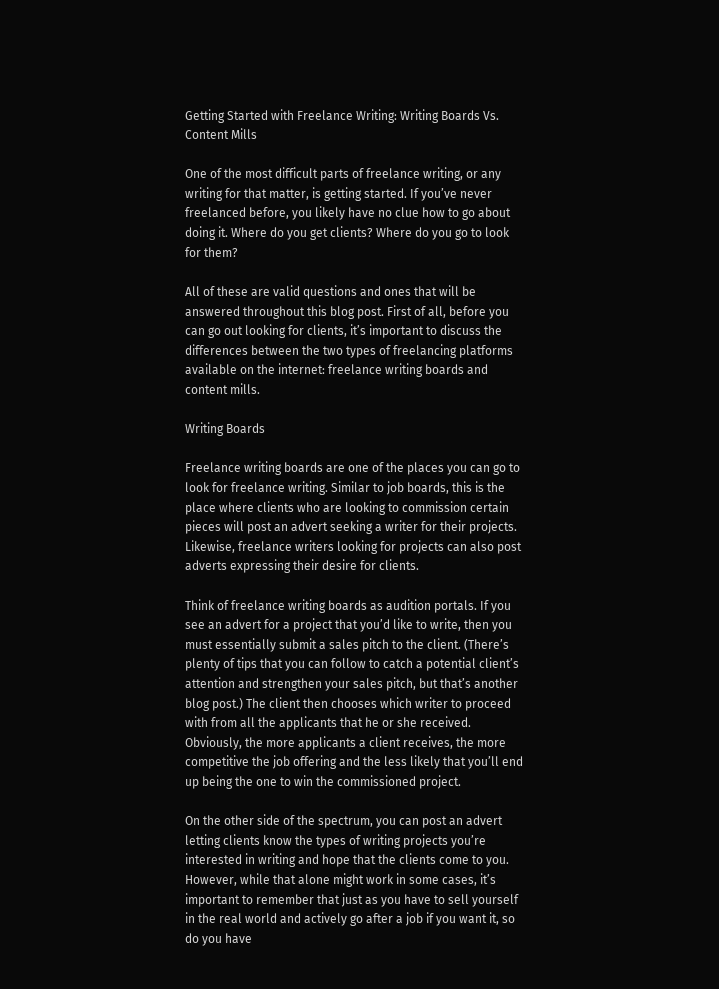Getting Started with Freelance Writing: Writing Boards Vs. Content Mills

One of the most difficult parts of freelance writing, or any writing for that matter, is getting started. If you’ve never freelanced before, you likely have no clue how to go about doing it. Where do you get clients? Where do you go to look for them?

All of these are valid questions and ones that will be answered throughout this blog post. First of all, before you can go out looking for clients, it’s important to discuss the differences between the two types of freelancing platforms available on the internet: freelance writing boards and content mills.

Writing Boards

Freelance writing boards are one of the places you can go to look for freelance writing. Similar to job boards, this is the place where clients who are looking to commission certain pieces will post an advert seeking a writer for their projects. Likewise, freelance writers looking for projects can also post adverts expressing their desire for clients.

Think of freelance writing boards as audition portals. If you see an advert for a project that you’d like to write, then you must essentially submit a sales pitch to the client. (There’s plenty of tips that you can follow to catch a potential client’s attention and strengthen your sales pitch, but that’s another blog post.) The client then chooses which writer to proceed with from all the applicants that he or she received. Obviously, the more applicants a client receives, the more competitive the job offering and the less likely that you’ll end up being the one to win the commissioned project.

On the other side of the spectrum, you can post an advert letting clients know the types of writing projects you’re interested in writing and hope that the clients come to you. However, while that alone might work in some cases, it’s important to remember that just as you have to sell yourself in the real world and actively go after a job if you want it, so do you have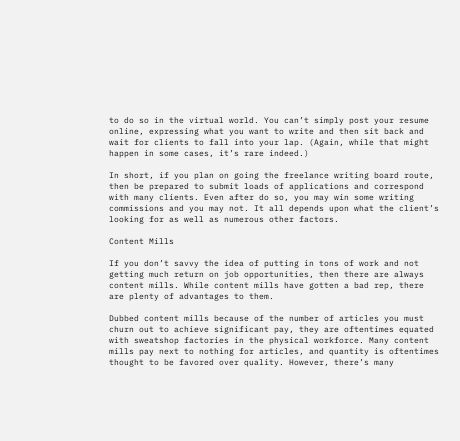to do so in the virtual world. You can’t simply post your resume online, expressing what you want to write and then sit back and wait for clients to fall into your lap. (Again, while that might happen in some cases, it’s rare indeed.)

In short, if you plan on going the freelance writing board route, then be prepared to submit loads of applications and correspond with many clients. Even after do so, you may win some writing commissions and you may not. It all depends upon what the client’s looking for as well as numerous other factors.

Content Mills

If you don’t savvy the idea of putting in tons of work and not getting much return on job opportunities, then there are always content mills. While content mills have gotten a bad rep, there are plenty of advantages to them.

Dubbed content mills because of the number of articles you must churn out to achieve significant pay, they are oftentimes equated with sweatshop factories in the physical workforce. Many content mills pay next to nothing for articles, and quantity is oftentimes thought to be favored over quality. However, there’s many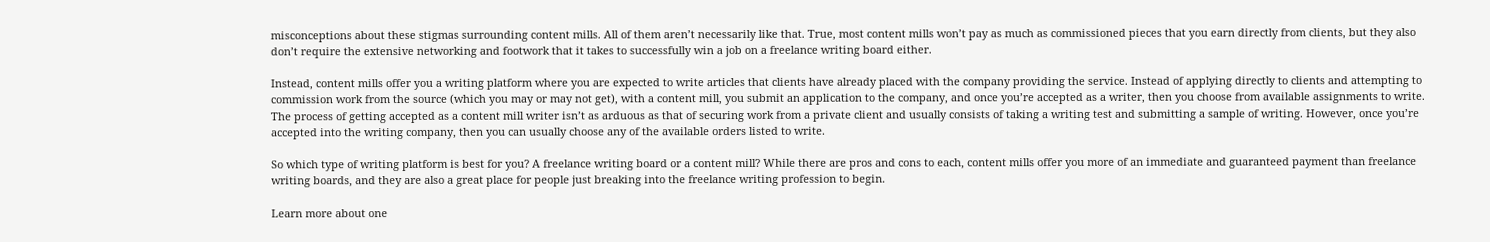misconceptions about these stigmas surrounding content mills. All of them aren’t necessarily like that. True, most content mills won’t pay as much as commissioned pieces that you earn directly from clients, but they also don’t require the extensive networking and footwork that it takes to successfully win a job on a freelance writing board either.

Instead, content mills offer you a writing platform where you are expected to write articles that clients have already placed with the company providing the service. Instead of applying directly to clients and attempting to commission work from the source (which you may or may not get), with a content mill, you submit an application to the company, and once you’re accepted as a writer, then you choose from available assignments to write. The process of getting accepted as a content mill writer isn’t as arduous as that of securing work from a private client and usually consists of taking a writing test and submitting a sample of writing. However, once you’re accepted into the writing company, then you can usually choose any of the available orders listed to write.

So which type of writing platform is best for you? A freelance writing board or a content mill? While there are pros and cons to each, content mills offer you more of an immediate and guaranteed payment than freelance writing boards, and they are also a great place for people just breaking into the freelance writing profession to begin.

Learn more about one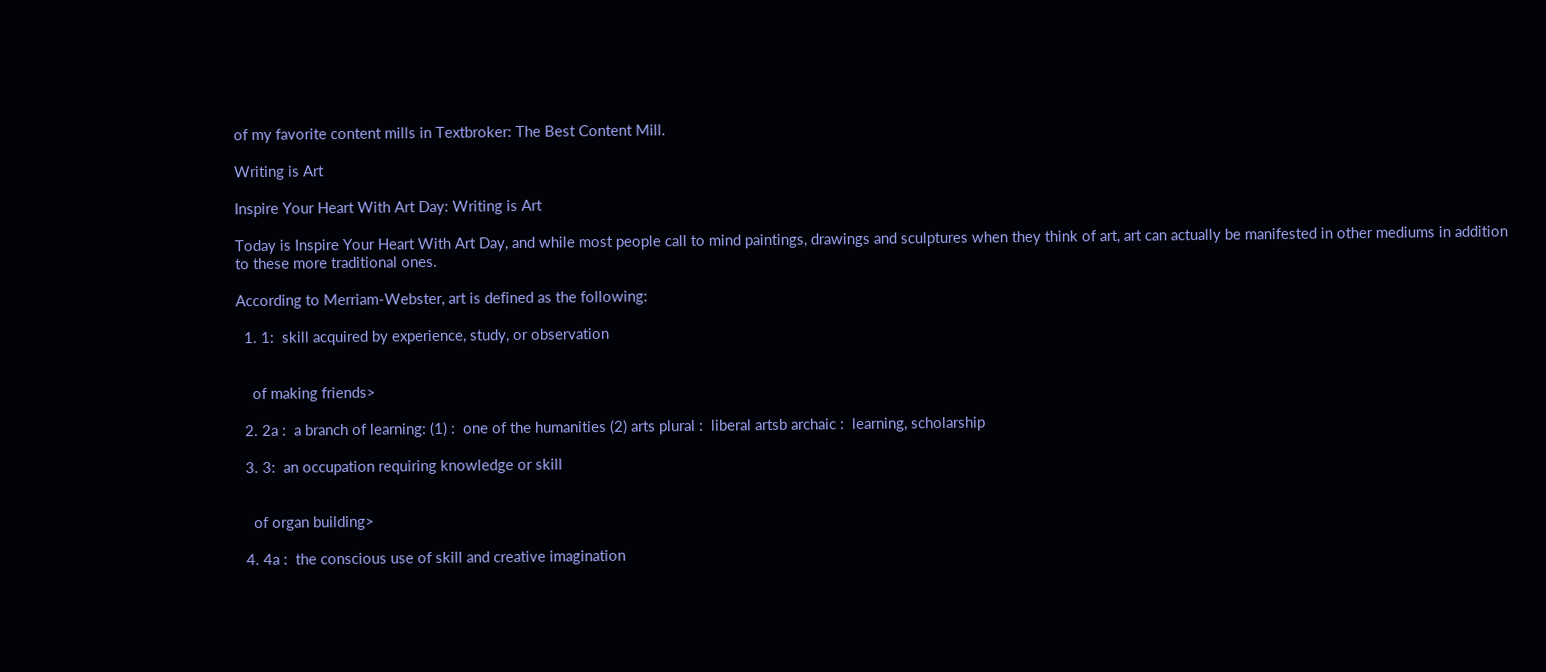of my favorite content mills in Textbroker: The Best Content Mill.

Writing is Art

Inspire Your Heart With Art Day: Writing is Art

Today is Inspire Your Heart With Art Day, and while most people call to mind paintings, drawings and sculptures when they think of art, art can actually be manifested in other mediums in addition to these more traditional ones.

According to Merriam-Webster, art is defined as the following:

  1. 1:  skill acquired by experience, study, or observation


    of making friends>

  2. 2a :  a branch of learning: (1) :  one of the humanities (2) arts plural :  liberal artsb archaic :  learning, scholarship

  3. 3:  an occupation requiring knowledge or skill


    of organ building>

  4. 4a :  the conscious use of skill and creative imagination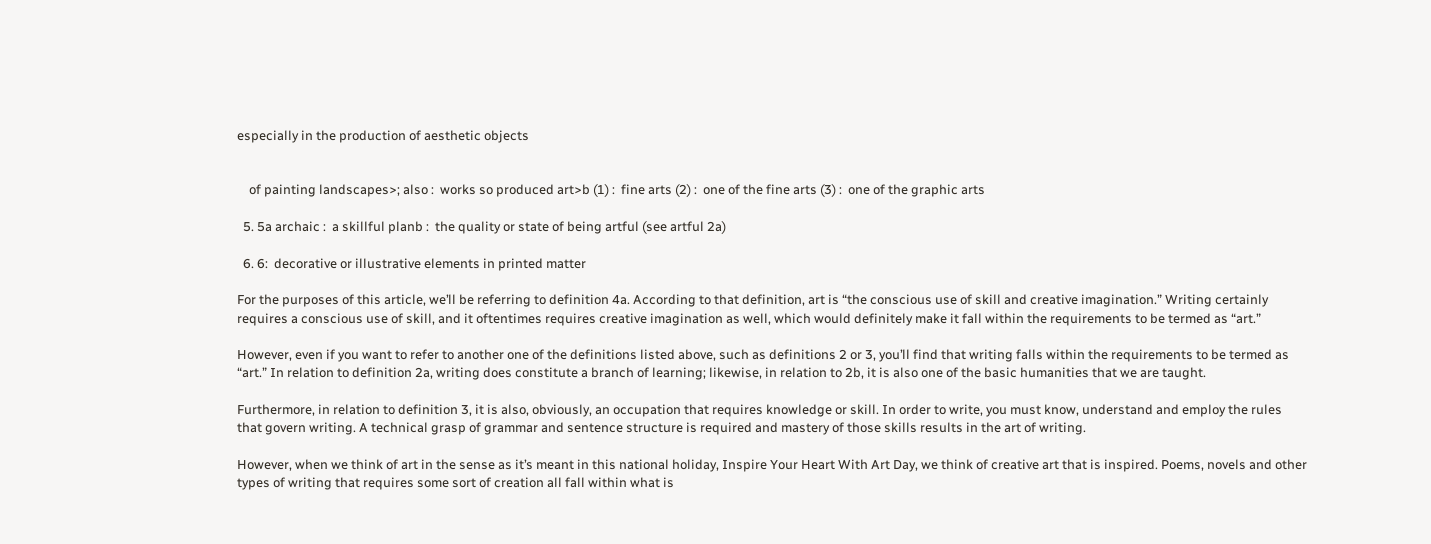especially in the production of aesthetic objects


    of painting landscapes>; also :  works so produced art>b (1) :  fine arts (2) :  one of the fine arts (3) :  one of the graphic arts

  5. 5a archaic :  a skillful planb :  the quality or state of being artful (see artful 2a)

  6. 6:  decorative or illustrative elements in printed matter

For the purposes of this article, we’ll be referring to definition 4a. According to that definition, art is “the conscious use of skill and creative imagination.” Writing certainly requires a conscious use of skill, and it oftentimes requires creative imagination as well, which would definitely make it fall within the requirements to be termed as “art.”

However, even if you want to refer to another one of the definitions listed above, such as definitions 2 or 3, you’ll find that writing falls within the requirements to be termed as “art.” In relation to definition 2a, writing does constitute a branch of learning; likewise, in relation to 2b, it is also one of the basic humanities that we are taught.

Furthermore, in relation to definition 3, it is also, obviously, an occupation that requires knowledge or skill. In order to write, you must know, understand and employ the rules that govern writing. A technical grasp of grammar and sentence structure is required and mastery of those skills results in the art of writing.

However, when we think of art in the sense as it’s meant in this national holiday, Inspire Your Heart With Art Day, we think of creative art that is inspired. Poems, novels and other types of writing that requires some sort of creation all fall within what is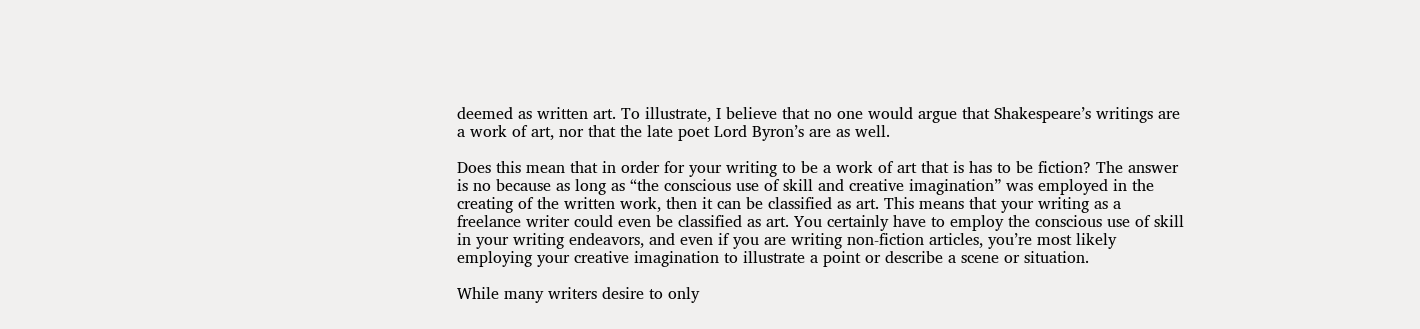deemed as written art. To illustrate, I believe that no one would argue that Shakespeare’s writings are a work of art, nor that the late poet Lord Byron’s are as well.

Does this mean that in order for your writing to be a work of art that is has to be fiction? The answer is no because as long as “the conscious use of skill and creative imagination” was employed in the creating of the written work, then it can be classified as art. This means that your writing as a freelance writer could even be classified as art. You certainly have to employ the conscious use of skill in your writing endeavors, and even if you are writing non-fiction articles, you’re most likely employing your creative imagination to illustrate a point or describe a scene or situation.

While many writers desire to only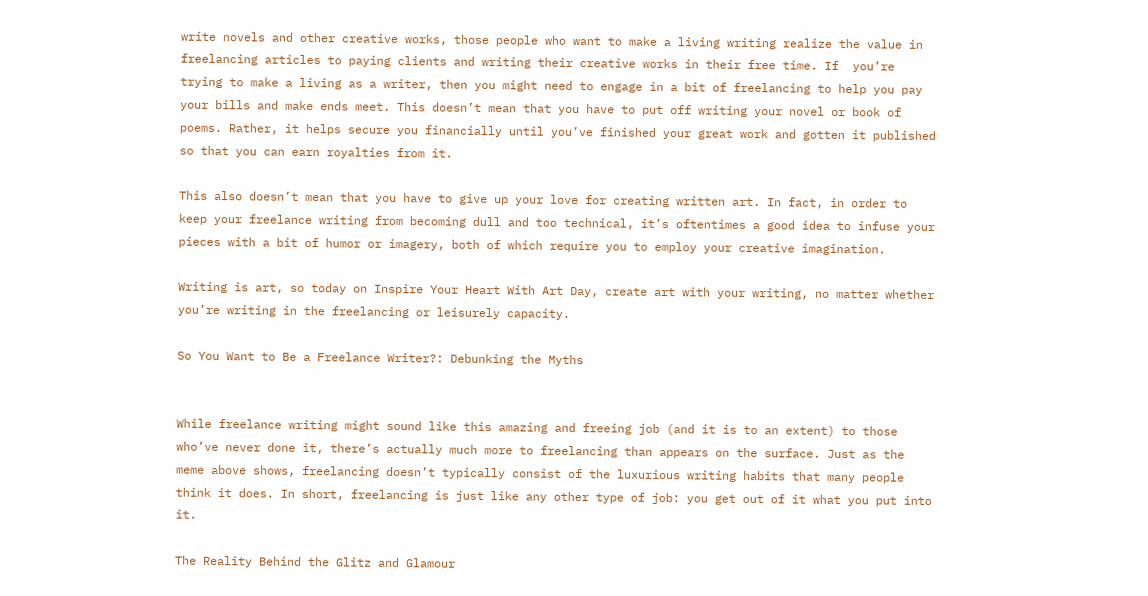write novels and other creative works, those people who want to make a living writing realize the value in freelancing articles to paying clients and writing their creative works in their free time. If  you’re trying to make a living as a writer, then you might need to engage in a bit of freelancing to help you pay your bills and make ends meet. This doesn’t mean that you have to put off writing your novel or book of poems. Rather, it helps secure you financially until you’ve finished your great work and gotten it published so that you can earn royalties from it.

This also doesn’t mean that you have to give up your love for creating written art. In fact, in order to keep your freelance writing from becoming dull and too technical, it’s oftentimes a good idea to infuse your pieces with a bit of humor or imagery, both of which require you to employ your creative imagination.

Writing is art, so today on Inspire Your Heart With Art Day, create art with your writing, no matter whether you’re writing in the freelancing or leisurely capacity.

So You Want to Be a Freelance Writer?: Debunking the Myths


While freelance writing might sound like this amazing and freeing job (and it is to an extent) to those who’ve never done it, there’s actually much more to freelancing than appears on the surface. Just as the meme above shows, freelancing doesn’t typically consist of the luxurious writing habits that many people think it does. In short, freelancing is just like any other type of job: you get out of it what you put into it.

The Reality Behind the Glitz and Glamour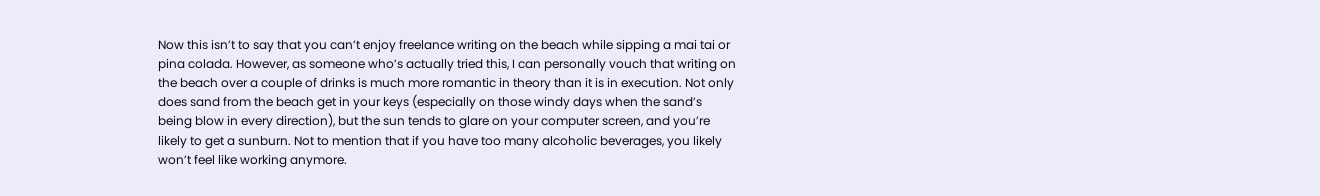Now this isn’t to say that you can’t enjoy freelance writing on the beach while sipping a mai tai or pina colada. However, as someone who’s actually tried this, I can personally vouch that writing on the beach over a couple of drinks is much more romantic in theory than it is in execution. Not only does sand from the beach get in your keys (especially on those windy days when the sand’s being blow in every direction), but the sun tends to glare on your computer screen, and you’re likely to get a sunburn. Not to mention that if you have too many alcoholic beverages, you likely won’t feel like working anymore.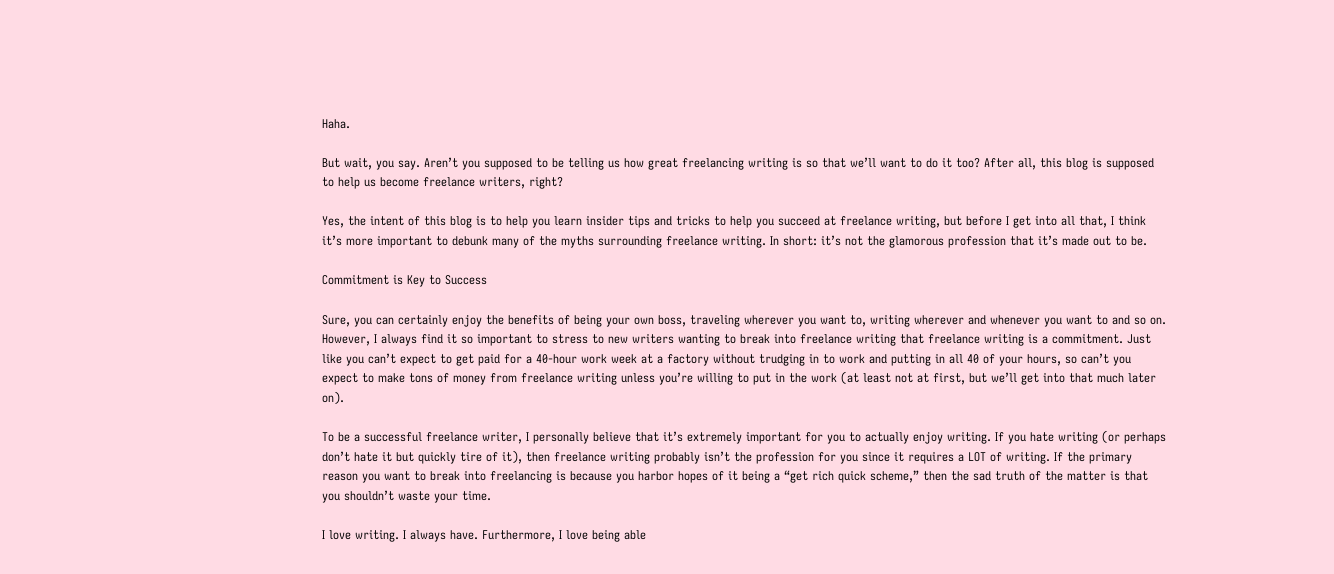Haha.

But wait, you say. Aren’t you supposed to be telling us how great freelancing writing is so that we’ll want to do it too? After all, this blog is supposed to help us become freelance writers, right?

Yes, the intent of this blog is to help you learn insider tips and tricks to help you succeed at freelance writing, but before I get into all that, I think it’s more important to debunk many of the myths surrounding freelance writing. In short: it’s not the glamorous profession that it’s made out to be.

Commitment is Key to Success

Sure, you can certainly enjoy the benefits of being your own boss, traveling wherever you want to, writing wherever and whenever you want to and so on. However, I always find it so important to stress to new writers wanting to break into freelance writing that freelance writing is a commitment. Just like you can’t expect to get paid for a 40-hour work week at a factory without trudging in to work and putting in all 40 of your hours, so can’t you expect to make tons of money from freelance writing unless you’re willing to put in the work (at least not at first, but we’ll get into that much later on).

To be a successful freelance writer, I personally believe that it’s extremely important for you to actually enjoy writing. If you hate writing (or perhaps don’t hate it but quickly tire of it), then freelance writing probably isn’t the profession for you since it requires a LOT of writing. If the primary reason you want to break into freelancing is because you harbor hopes of it being a “get rich quick scheme,” then the sad truth of the matter is that you shouldn’t waste your time.

I love writing. I always have. Furthermore, I love being able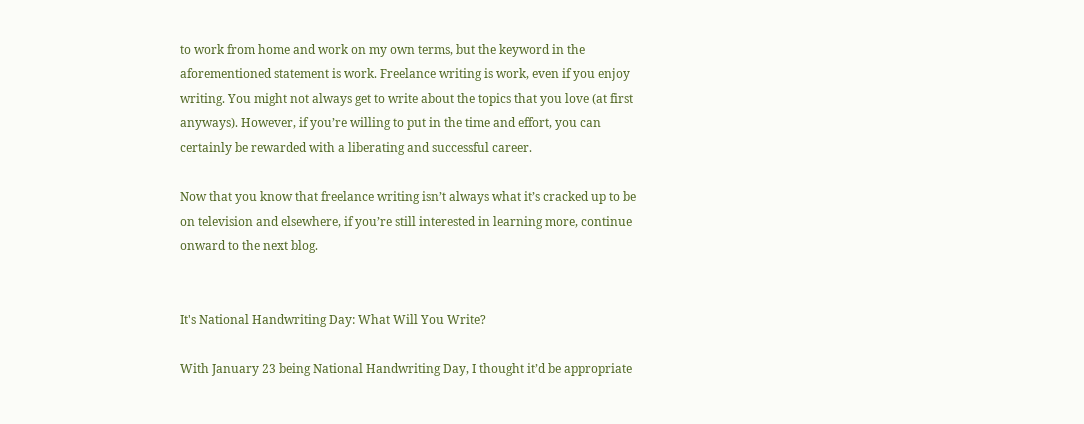to work from home and work on my own terms, but the keyword in the aforementioned statement is work. Freelance writing is work, even if you enjoy writing. You might not always get to write about the topics that you love (at first anyways). However, if you’re willing to put in the time and effort, you can certainly be rewarded with a liberating and successful career.

Now that you know that freelance writing isn’t always what it’s cracked up to be on television and elsewhere, if you’re still interested in learning more, continue onward to the next blog.


It's National Handwriting Day: What Will You Write?

With January 23 being National Handwriting Day, I thought it’d be appropriate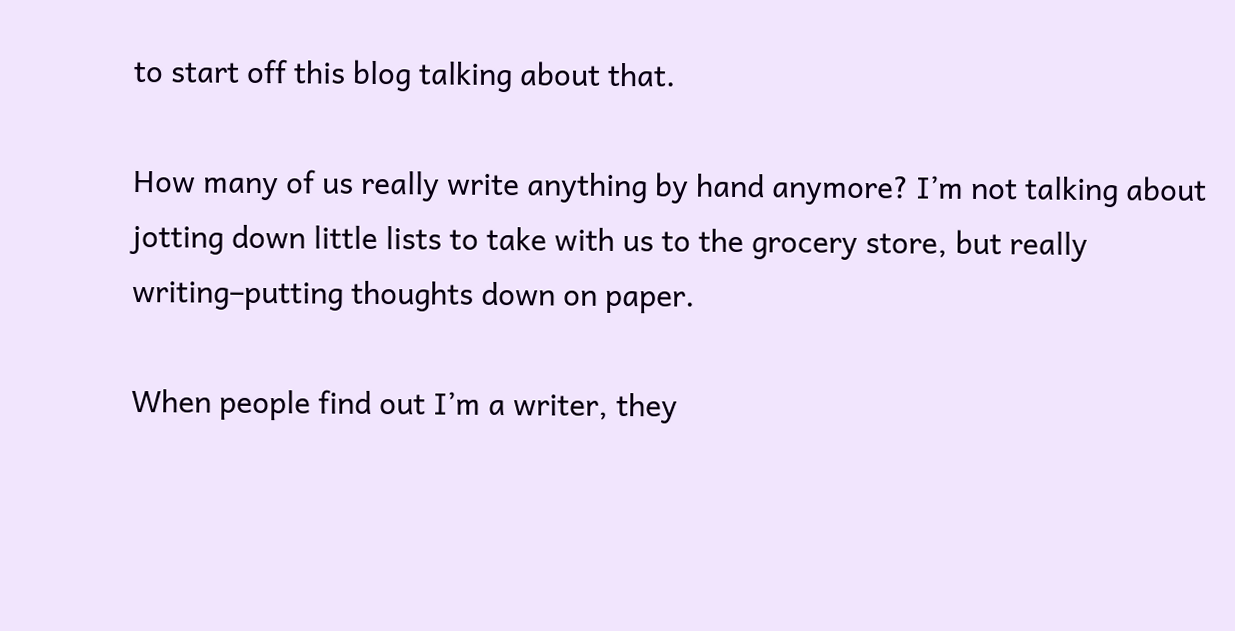to start off this blog talking about that.

How many of us really write anything by hand anymore? I’m not talking about jotting down little lists to take with us to the grocery store, but really writing–putting thoughts down on paper.

When people find out I’m a writer, they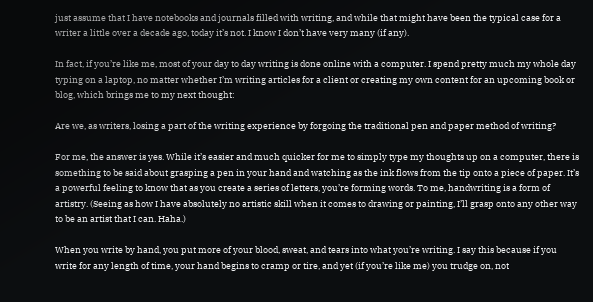just assume that I have notebooks and journals filled with writing, and while that might have been the typical case for a writer a little over a decade ago, today it’s not. I know I don’t have very many (if any).

In fact, if you’re like me, most of your day to day writing is done online with a computer. I spend pretty much my whole day typing on a laptop, no matter whether I’m writing articles for a client or creating my own content for an upcoming book or blog, which brings me to my next thought:

Are we, as writers, losing a part of the writing experience by forgoing the traditional pen and paper method of writing?

For me, the answer is yes. While it’s easier and much quicker for me to simply type my thoughts up on a computer, there is something to be said about grasping a pen in your hand and watching as the ink flows from the tip onto a piece of paper. It’s a powerful feeling to know that as you create a series of letters, you’re forming words. To me, handwriting is a form of artistry. (Seeing as how I have absolutely no artistic skill when it comes to drawing or painting, I’ll grasp onto any other way to be an artist that I can. Haha.)

When you write by hand, you put more of your blood, sweat, and tears into what you’re writing. I say this because if you write for any length of time, your hand begins to cramp or tire, and yet (if you’re like me) you trudge on, not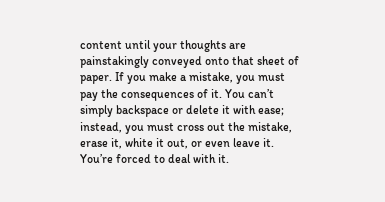content until your thoughts are painstakingly conveyed onto that sheet of paper. If you make a mistake, you must pay the consequences of it. You can’t simply backspace or delete it with ease; instead, you must cross out the mistake, erase it, white it out, or even leave it. You’re forced to deal with it.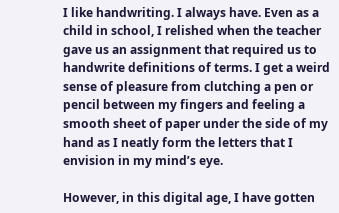I like handwriting. I always have. Even as a child in school, I relished when the teacher gave us an assignment that required us to handwrite definitions of terms. I get a weird sense of pleasure from clutching a pen or pencil between my fingers and feeling a smooth sheet of paper under the side of my hand as I neatly form the letters that I envision in my mind’s eye.

However, in this digital age, I have gotten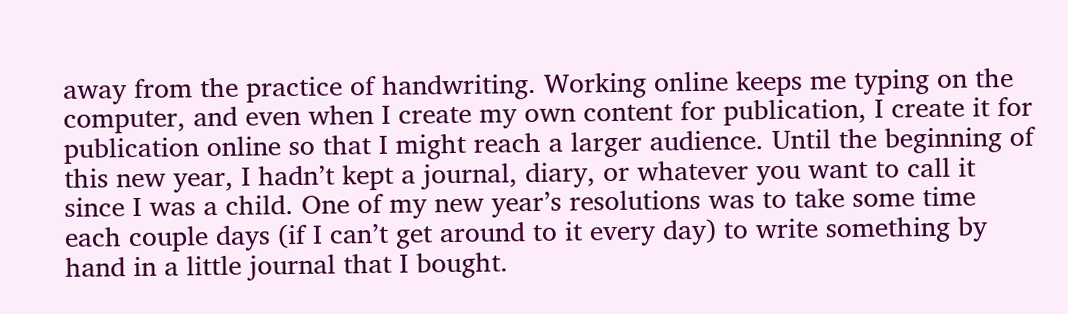away from the practice of handwriting. Working online keeps me typing on the computer, and even when I create my own content for publication, I create it for publication online so that I might reach a larger audience. Until the beginning of this new year, I hadn’t kept a journal, diary, or whatever you want to call it since I was a child. One of my new year’s resolutions was to take some time each couple days (if I can’t get around to it every day) to write something by hand in a little journal that I bought.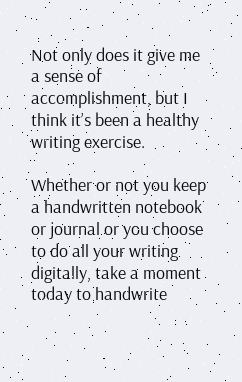Not only does it give me a sense of accomplishment, but I think it’s been a healthy writing exercise.

Whether or not you keep a handwritten notebook or journal or you choose to do all your writing digitally, take a moment today to handwrite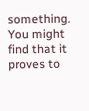something. You might find that it proves to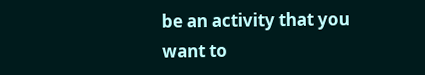be an activity that you want to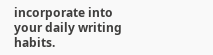incorporate into your daily writing habits.